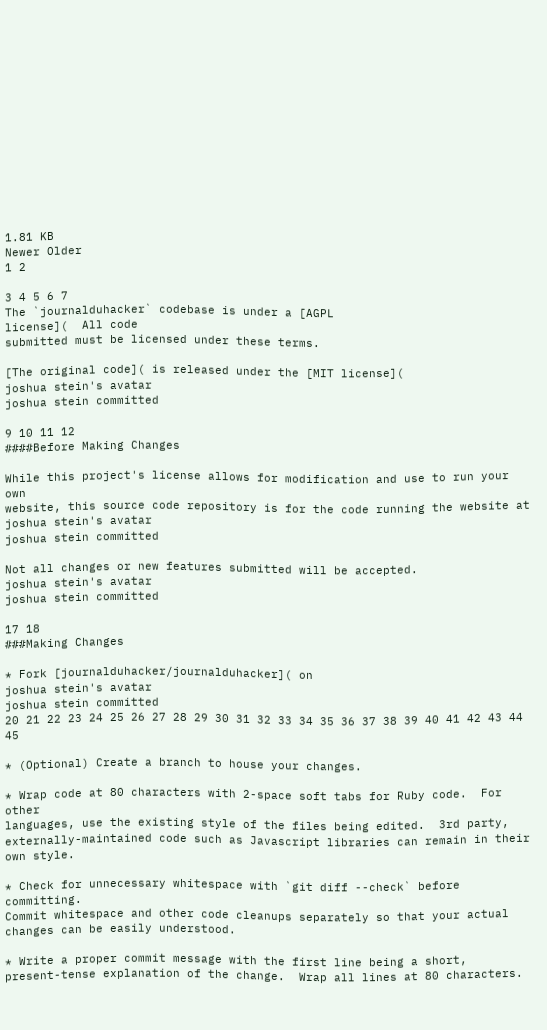1.81 KB
Newer Older
1 2

3 4 5 6 7
The `journalduhacker` codebase is under a [AGPL
license](  All code
submitted must be licensed under these terms.

[The original code]( is released under the [MIT license](
joshua stein's avatar
joshua stein committed

9 10 11 12
####Before Making Changes

While this project's license allows for modification and use to run your own
website, this source code repository is for the code running the website at
joshua stein's avatar
joshua stein committed

Not all changes or new features submitted will be accepted.
joshua stein's avatar
joshua stein committed

17 18
###Making Changes

* Fork [journalduhacker/journalduhacker]( on
joshua stein's avatar
joshua stein committed
20 21 22 23 24 25 26 27 28 29 30 31 32 33 34 35 36 37 38 39 40 41 42 43 44 45

* (Optional) Create a branch to house your changes.

* Wrap code at 80 characters with 2-space soft tabs for Ruby code.  For other
languages, use the existing style of the files being edited.  3rd party,
externally-maintained code such as Javascript libraries can remain in their
own style.

* Check for unnecessary whitespace with `git diff --check` before committing.
Commit whitespace and other code cleanups separately so that your actual
changes can be easily understood.

* Write a proper commit message with the first line being a short,
present-tense explanation of the change.  Wrap all lines at 80 characters.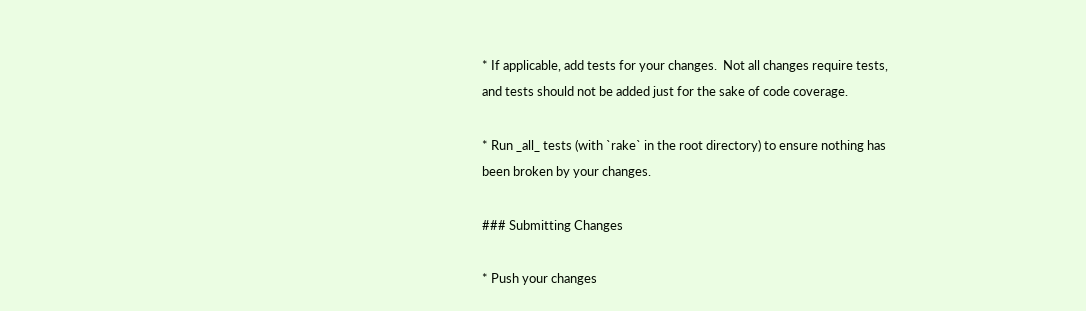* If applicable, add tests for your changes.  Not all changes require tests,
and tests should not be added just for the sake of code coverage.

* Run _all_ tests (with `rake` in the root directory) to ensure nothing has
been broken by your changes.

### Submitting Changes

* Push your changes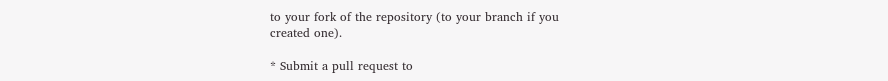to your fork of the repository (to your branch if you
created one).

* Submit a pull request to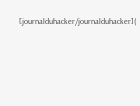[journalduhacker/journalduhacker](